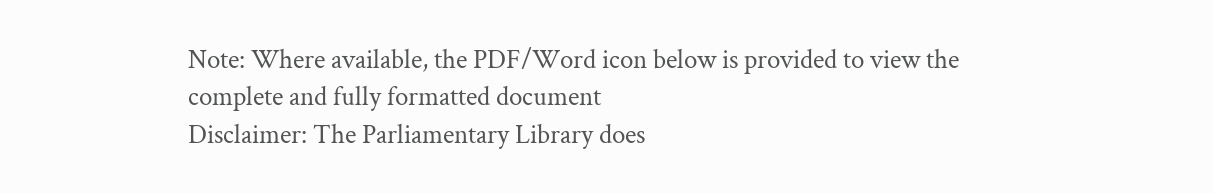Note: Where available, the PDF/Word icon below is provided to view the complete and fully formatted document
Disclaimer: The Parliamentary Library does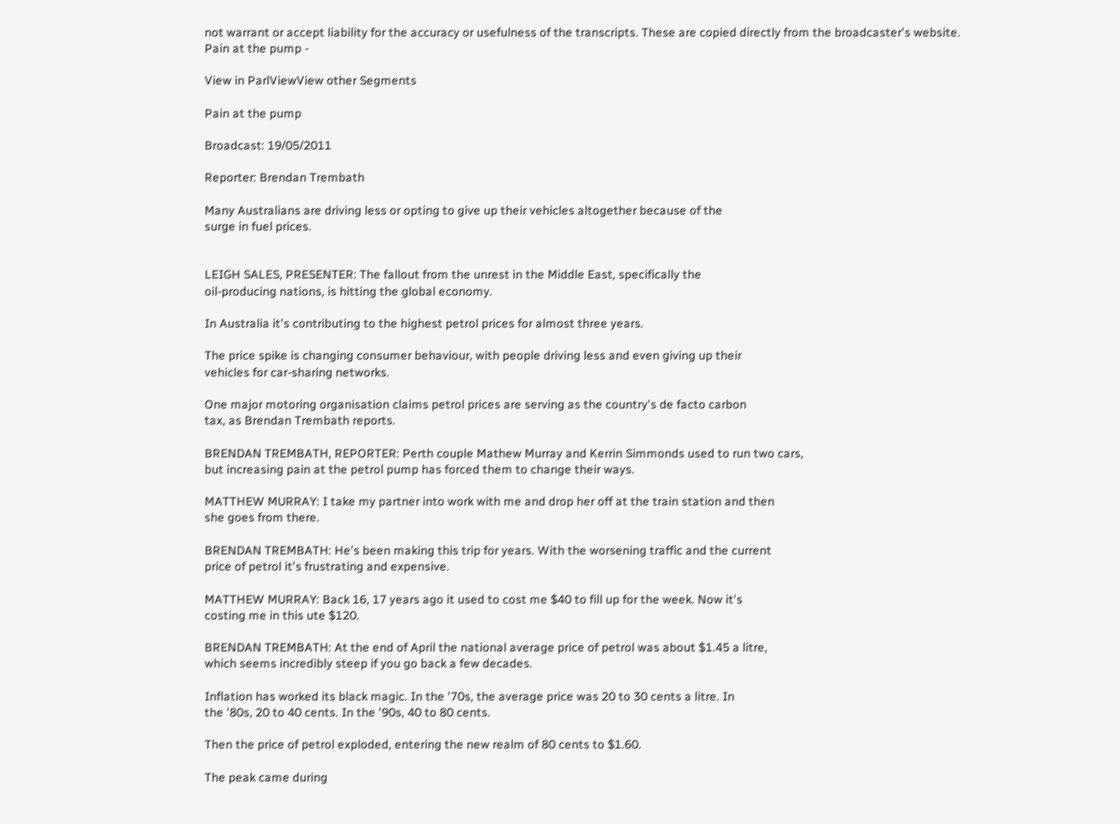not warrant or accept liability for the accuracy or usefulness of the transcripts. These are copied directly from the broadcaster's website.
Pain at the pump -

View in ParlViewView other Segments

Pain at the pump

Broadcast: 19/05/2011

Reporter: Brendan Trembath

Many Australians are driving less or opting to give up their vehicles altogether because of the
surge in fuel prices.


LEIGH SALES, PRESENTER: The fallout from the unrest in the Middle East, specifically the
oil-producing nations, is hitting the global economy.

In Australia it's contributing to the highest petrol prices for almost three years.

The price spike is changing consumer behaviour, with people driving less and even giving up their
vehicles for car-sharing networks.

One major motoring organisation claims petrol prices are serving as the country's de facto carbon
tax, as Brendan Trembath reports.

BRENDAN TREMBATH, REPORTER: Perth couple Mathew Murray and Kerrin Simmonds used to run two cars,
but increasing pain at the petrol pump has forced them to change their ways.

MATTHEW MURRAY: I take my partner into work with me and drop her off at the train station and then
she goes from there.

BRENDAN TREMBATH: He's been making this trip for years. With the worsening traffic and the current
price of petrol it's frustrating and expensive.

MATTHEW MURRAY: Back 16, 17 years ago it used to cost me $40 to fill up for the week. Now it's
costing me in this ute $120.

BRENDAN TREMBATH: At the end of April the national average price of petrol was about $1.45 a litre,
which seems incredibly steep if you go back a few decades.

Inflation has worked its black magic. In the '70s, the average price was 20 to 30 cents a litre. In
the '80s, 20 to 40 cents. In the '90s, 40 to 80 cents.

Then the price of petrol exploded, entering the new realm of 80 cents to $1.60.

The peak came during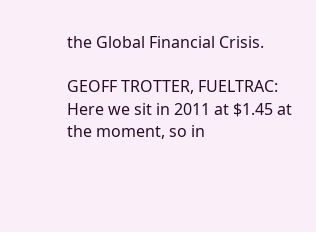the Global Financial Crisis.

GEOFF TROTTER, FUELTRAC: Here we sit in 2011 at $1.45 at the moment, so in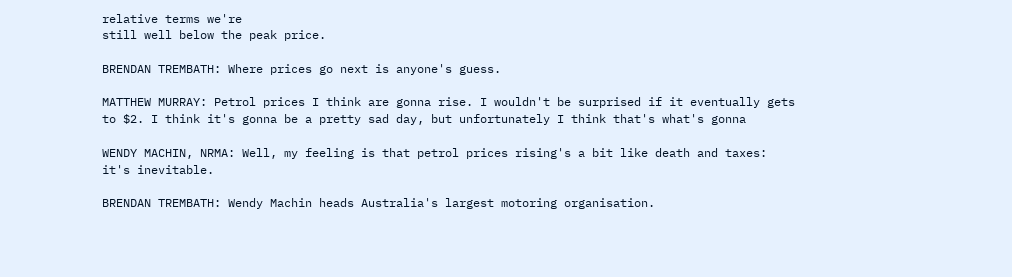relative terms we're
still well below the peak price.

BRENDAN TREMBATH: Where prices go next is anyone's guess.

MATTHEW MURRAY: Petrol prices I think are gonna rise. I wouldn't be surprised if it eventually gets
to $2. I think it's gonna be a pretty sad day, but unfortunately I think that's what's gonna

WENDY MACHIN, NRMA: Well, my feeling is that petrol prices rising's a bit like death and taxes:
it's inevitable.

BRENDAN TREMBATH: Wendy Machin heads Australia's largest motoring organisation.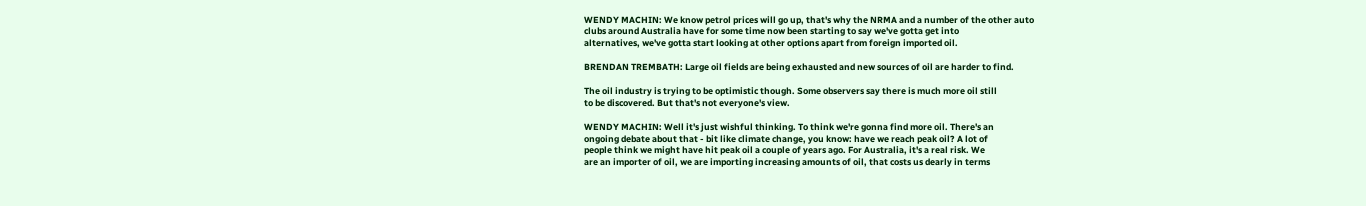WENDY MACHIN: We know petrol prices will go up, that's why the NRMA and a number of the other auto
clubs around Australia have for some time now been starting to say we've gotta get into
alternatives, we've gotta start looking at other options apart from foreign imported oil.

BRENDAN TREMBATH: Large oil fields are being exhausted and new sources of oil are harder to find.

The oil industry is trying to be optimistic though. Some observers say there is much more oil still
to be discovered. But that's not everyone's view.

WENDY MACHIN: Well it's just wishful thinking. To think we're gonna find more oil. There's an
ongoing debate about that - bit like climate change, you know: have we reach peak oil? A lot of
people think we might have hit peak oil a couple of years ago. For Australia, it's a real risk. We
are an importer of oil, we are importing increasing amounts of oil, that costs us dearly in terms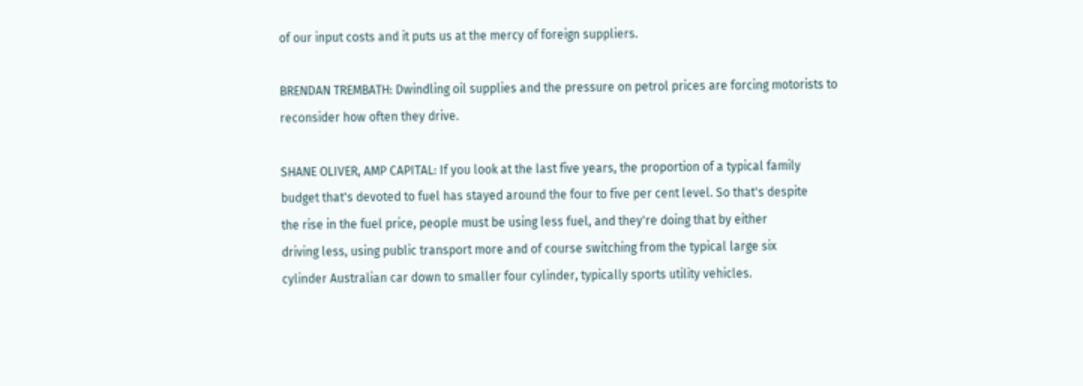of our input costs and it puts us at the mercy of foreign suppliers.

BRENDAN TREMBATH: Dwindling oil supplies and the pressure on petrol prices are forcing motorists to
reconsider how often they drive.

SHANE OLIVER, AMP CAPITAL: If you look at the last five years, the proportion of a typical family
budget that's devoted to fuel has stayed around the four to five per cent level. So that's despite
the rise in the fuel price, people must be using less fuel, and they're doing that by either
driving less, using public transport more and of course switching from the typical large six
cylinder Australian car down to smaller four cylinder, typically sports utility vehicles.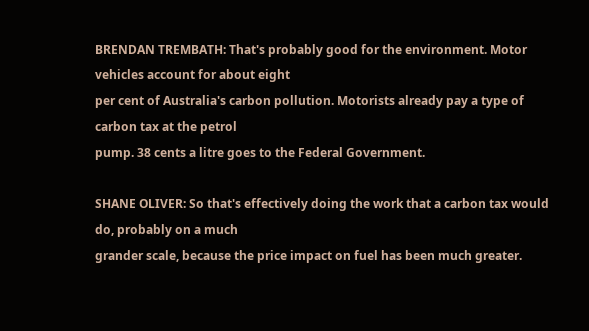BRENDAN TREMBATH: That's probably good for the environment. Motor vehicles account for about eight
per cent of Australia's carbon pollution. Motorists already pay a type of carbon tax at the petrol
pump. 38 cents a litre goes to the Federal Government.

SHANE OLIVER: So that's effectively doing the work that a carbon tax would do, probably on a much
grander scale, because the price impact on fuel has been much greater.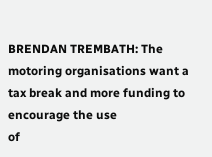BRENDAN TREMBATH: The motoring organisations want a tax break and more funding to encourage the use
of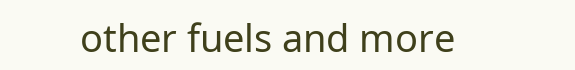other fuels and more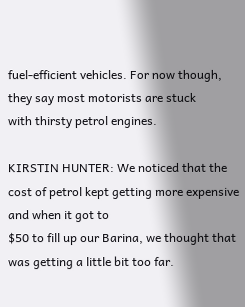fuel-efficient vehicles. For now though, they say most motorists are stuck
with thirsty petrol engines.

KIRSTIN HUNTER: We noticed that the cost of petrol kept getting more expensive and when it got to
$50 to fill up our Barina, we thought that was getting a little bit too far.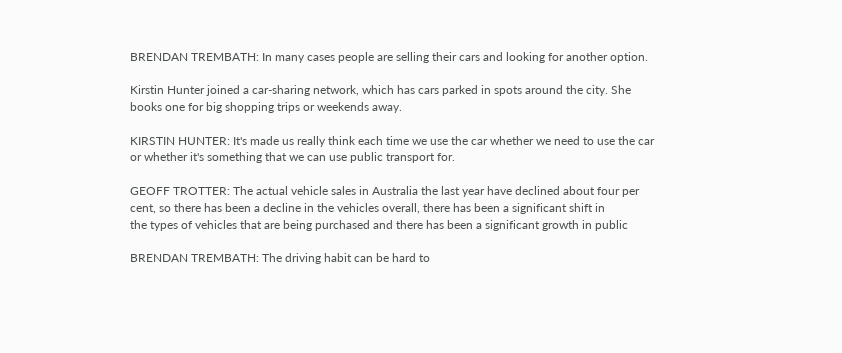BRENDAN TREMBATH: In many cases people are selling their cars and looking for another option.

Kirstin Hunter joined a car-sharing network, which has cars parked in spots around the city. She
books one for big shopping trips or weekends away.

KIRSTIN HUNTER: It's made us really think each time we use the car whether we need to use the car
or whether it's something that we can use public transport for.

GEOFF TROTTER: The actual vehicle sales in Australia the last year have declined about four per
cent, so there has been a decline in the vehicles overall, there has been a significant shift in
the types of vehicles that are being purchased and there has been a significant growth in public

BRENDAN TREMBATH: The driving habit can be hard to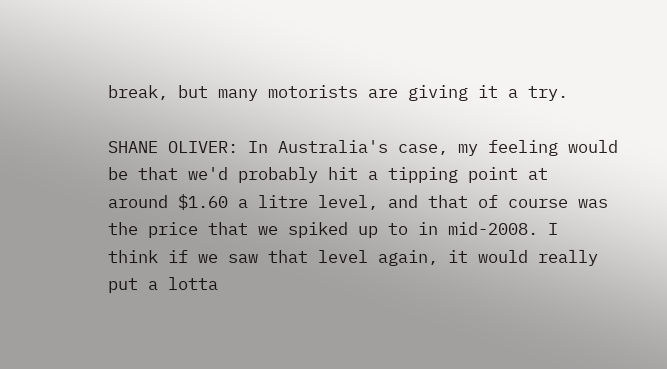break, but many motorists are giving it a try.

SHANE OLIVER: In Australia's case, my feeling would be that we'd probably hit a tipping point at
around $1.60 a litre level, and that of course was the price that we spiked up to in mid-2008. I
think if we saw that level again, it would really put a lotta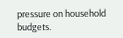pressure on household budgets.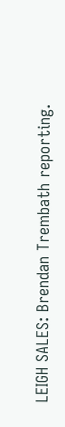LEIGH SALES: Brendan Trembath reporting.